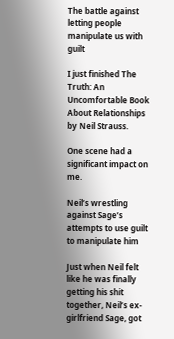The battle against letting people manipulate us with guilt

I just finished The Truth: An Uncomfortable Book About Relationships by Neil Strauss.

One scene had a significant impact on me.

Neil’s wrestling against Sage’s attempts to use guilt to manipulate him

Just when Neil felt like he was finally getting his shit together, Neil’s ex-girlfriend Sage, got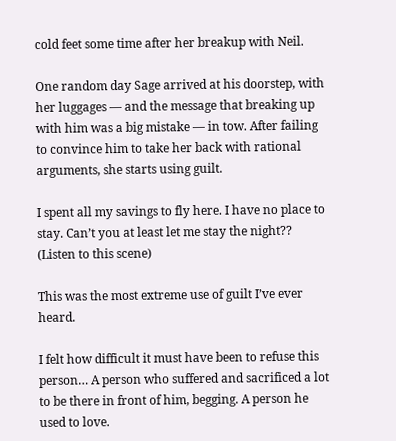cold feet some time after her breakup with Neil.

One random day Sage arrived at his doorstep, with her luggages — and the message that breaking up with him was a big mistake — in tow. After failing to convince him to take her back with rational arguments, she starts using guilt.

I spent all my savings to fly here. I have no place to stay. Can’t you at least let me stay the night?? (Listen to this scene)

This was the most extreme use of guilt I’ve ever heard.

I felt how difficult it must have been to refuse this person… A person who suffered and sacrificed a lot to be there in front of him, begging. A person he used to love.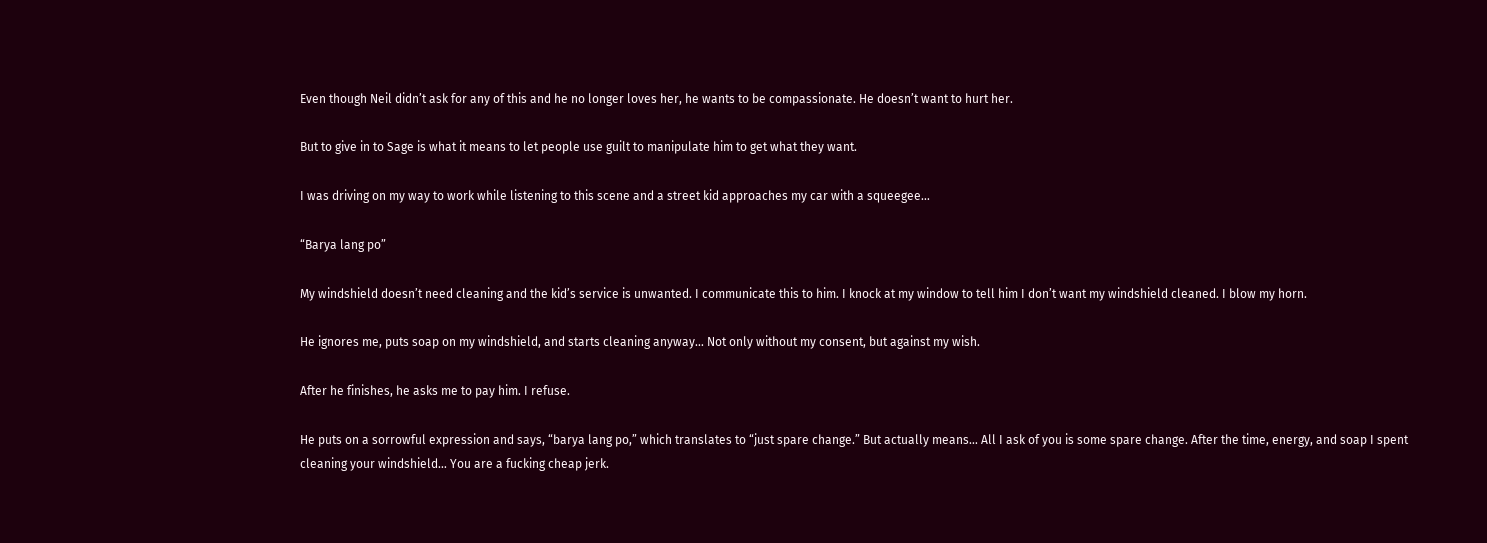Even though Neil didn’t ask for any of this and he no longer loves her, he wants to be compassionate. He doesn’t want to hurt her.

But to give in to Sage is what it means to let people use guilt to manipulate him to get what they want.

I was driving on my way to work while listening to this scene and a street kid approaches my car with a squeegee…

“Barya lang po”

My windshield doesn’t need cleaning and the kid’s service is unwanted. I communicate this to him. I knock at my window to tell him I don’t want my windshield cleaned. I blow my horn.

He ignores me, puts soap on my windshield, and starts cleaning anyway… Not only without my consent, but against my wish.

After he finishes, he asks me to pay him. I refuse.

He puts on a sorrowful expression and says, “barya lang po,” which translates to “just spare change.” But actually means… All I ask of you is some spare change. After the time, energy, and soap I spent cleaning your windshield… You are a fucking cheap jerk.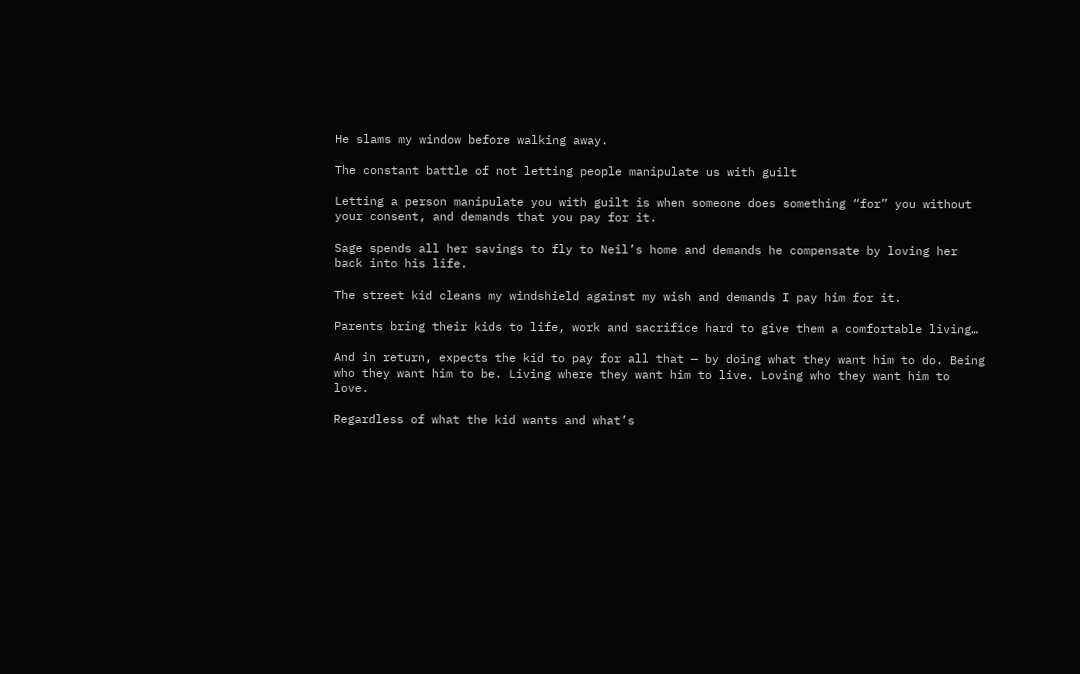He slams my window before walking away.

The constant battle of not letting people manipulate us with guilt

Letting a person manipulate you with guilt is when someone does something “for” you without your consent, and demands that you pay for it.

Sage spends all her savings to fly to Neil’s home and demands he compensate by loving her back into his life.

The street kid cleans my windshield against my wish and demands I pay him for it.

Parents bring their kids to life, work and sacrifice hard to give them a comfortable living…

And in return, expects the kid to pay for all that — by doing what they want him to do. Being who they want him to be. Living where they want him to live. Loving who they want him to love.

Regardless of what the kid wants and what’s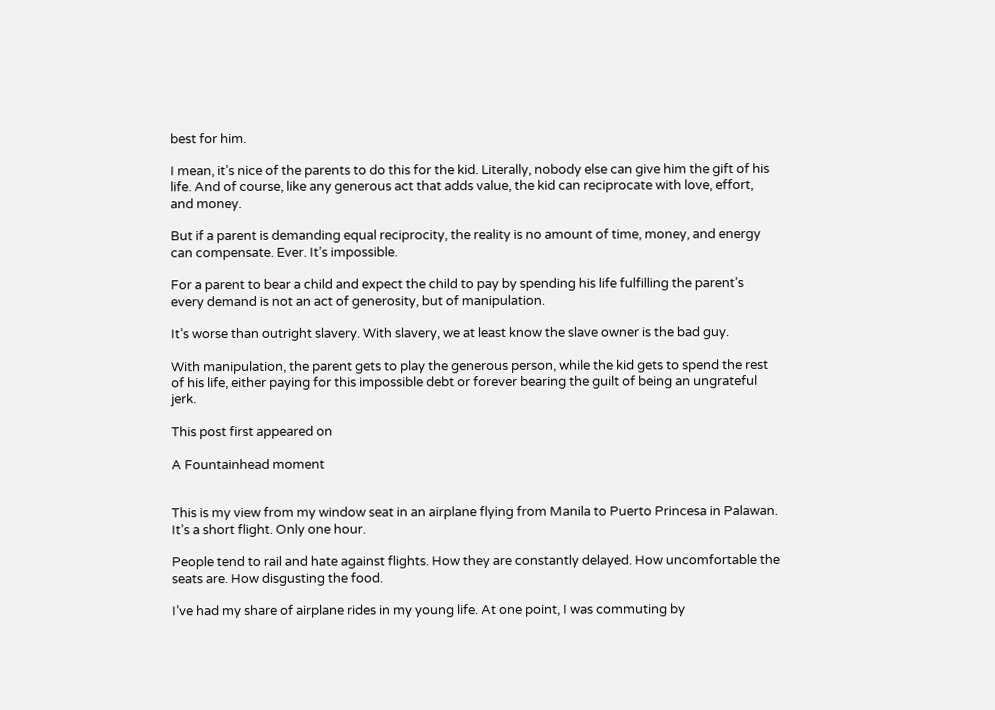best for him.

I mean, it’s nice of the parents to do this for the kid. Literally, nobody else can give him the gift of his life. And of course, like any generous act that adds value, the kid can reciprocate with love, effort, and money.

But if a parent is demanding equal reciprocity, the reality is no amount of time, money, and energy can compensate. Ever. It’s impossible.

For a parent to bear a child and expect the child to pay by spending his life fulfilling the parent’s every demand is not an act of generosity, but of manipulation.

It’s worse than outright slavery. With slavery, we at least know the slave owner is the bad guy.

With manipulation, the parent gets to play the generous person, while the kid gets to spend the rest of his life, either paying for this impossible debt or forever bearing the guilt of being an ungrateful jerk.

This post first appeared on

A Fountainhead moment


This is my view from my window seat in an airplane flying from Manila to Puerto Princesa in Palawan. It’s a short flight. Only one hour.

People tend to rail and hate against flights. How they are constantly delayed. How uncomfortable the seats are. How disgusting the food.

I’ve had my share of airplane rides in my young life. At one point, I was commuting by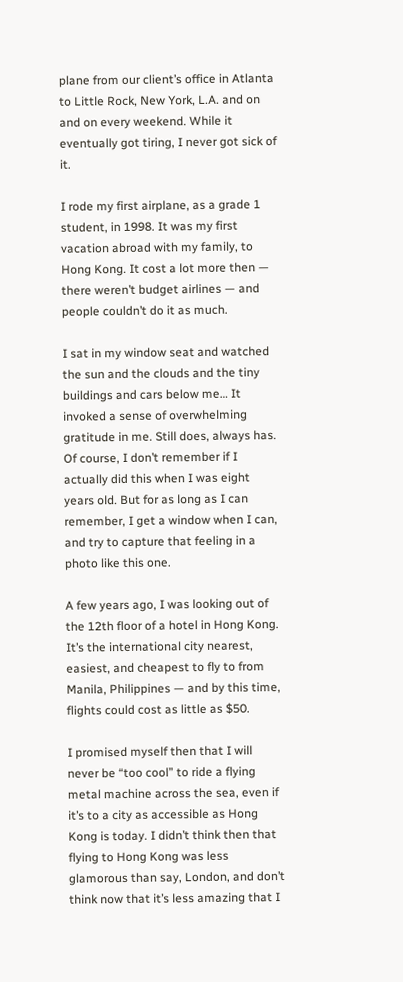plane from our client’s office in Atlanta to Little Rock, New York, L.A. and on and on every weekend. While it eventually got tiring, I never got sick of it.

I rode my first airplane, as a grade 1 student, in 1998. It was my first vacation abroad with my family, to Hong Kong. It cost a lot more then — there weren’t budget airlines — and people couldn’t do it as much.

I sat in my window seat and watched the sun and the clouds and the tiny buildings and cars below me… It invoked a sense of overwhelming gratitude in me. Still does, always has. Of course, I don’t remember if I actually did this when I was eight years old. But for as long as I can remember, I get a window when I can, and try to capture that feeling in a photo like this one.

A few years ago, I was looking out of the 12th floor of a hotel in Hong Kong. It’s the international city nearest, easiest, and cheapest to fly to from Manila, Philippines — and by this time, flights could cost as little as $50.

I promised myself then that I will never be “too cool” to ride a flying metal machine across the sea, even if it’s to a city as accessible as Hong Kong is today. I didn’t think then that flying to Hong Kong was less glamorous than say, London, and don’t think now that it’s less amazing that I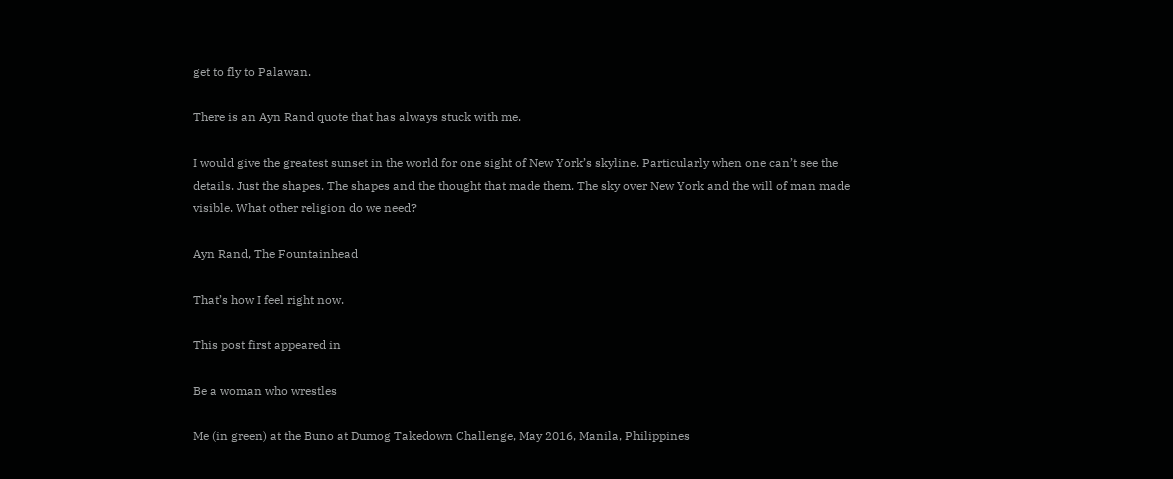get to fly to Palawan.

There is an Ayn Rand quote that has always stuck with me.

I would give the greatest sunset in the world for one sight of New York’s skyline. Particularly when one can’t see the details. Just the shapes. The shapes and the thought that made them. The sky over New York and the will of man made visible. What other religion do we need?

Ayn Rand, The Fountainhead

That’s how I feel right now.

This post first appeared in

Be a woman who wrestles

Me (in green) at the Buno at Dumog Takedown Challenge, May 2016, Manila, Philippines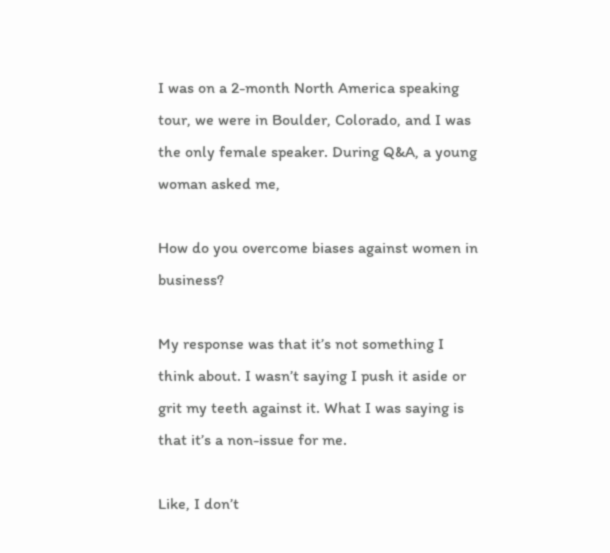I was on a 2-month North America speaking tour, we were in Boulder, Colorado, and I was the only female speaker. During Q&A, a young woman asked me,

How do you overcome biases against women in business?

My response was that it’s not something I think about. I wasn’t saying I push it aside or grit my teeth against it. What I was saying is that it’s a non-issue for me.

Like, I don’t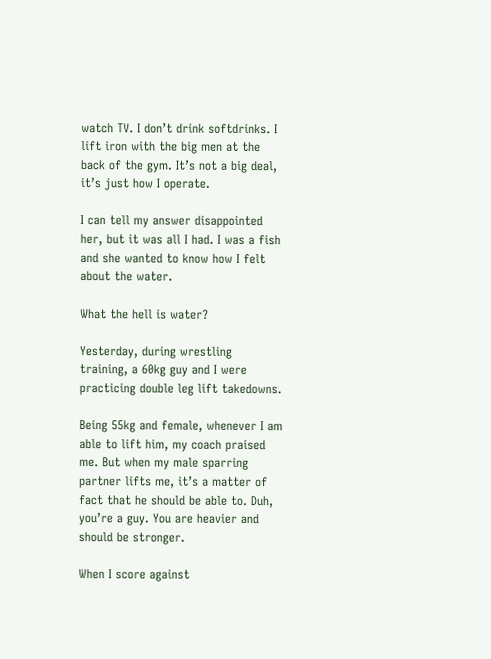watch TV. I don’t drink softdrinks. I lift iron with the big men at the back of the gym. It’s not a big deal, it’s just how I operate.

I can tell my answer disappointed her, but it was all I had. I was a fish and she wanted to know how I felt about the water.

What the hell is water?

Yesterday, during wrestling training, a 60kg guy and I were practicing double leg lift takedowns.

Being 55kg and female, whenever I am able to lift him, my coach praised me. But when my male sparring partner lifts me, it’s a matter of fact that he should be able to. Duh, you’re a guy. You are heavier and should be stronger.

When I score against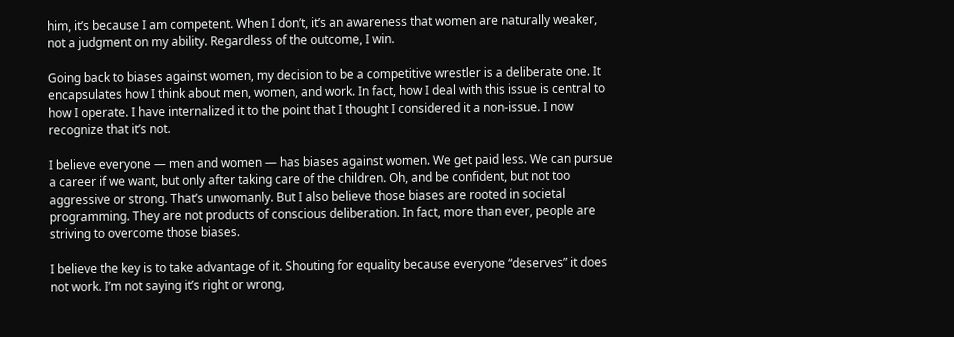him, it’s because I am competent. When I don’t, it’s an awareness that women are naturally weaker, not a judgment on my ability. Regardless of the outcome, I win.

Going back to biases against women, my decision to be a competitive wrestler is a deliberate one. It encapsulates how I think about men, women, and work. In fact, how I deal with this issue is central to how I operate. I have internalized it to the point that I thought I considered it a non-issue. I now recognize that it’s not.

I believe everyone — men and women — has biases against women. We get paid less. We can pursue a career if we want, but only after taking care of the children. Oh, and be confident, but not too aggressive or strong. That’s unwomanly. But I also believe those biases are rooted in societal programming. They are not products of conscious deliberation. In fact, more than ever, people are striving to overcome those biases.

I believe the key is to take advantage of it. Shouting for equality because everyone “deserves” it does not work. I’m not saying it’s right or wrong,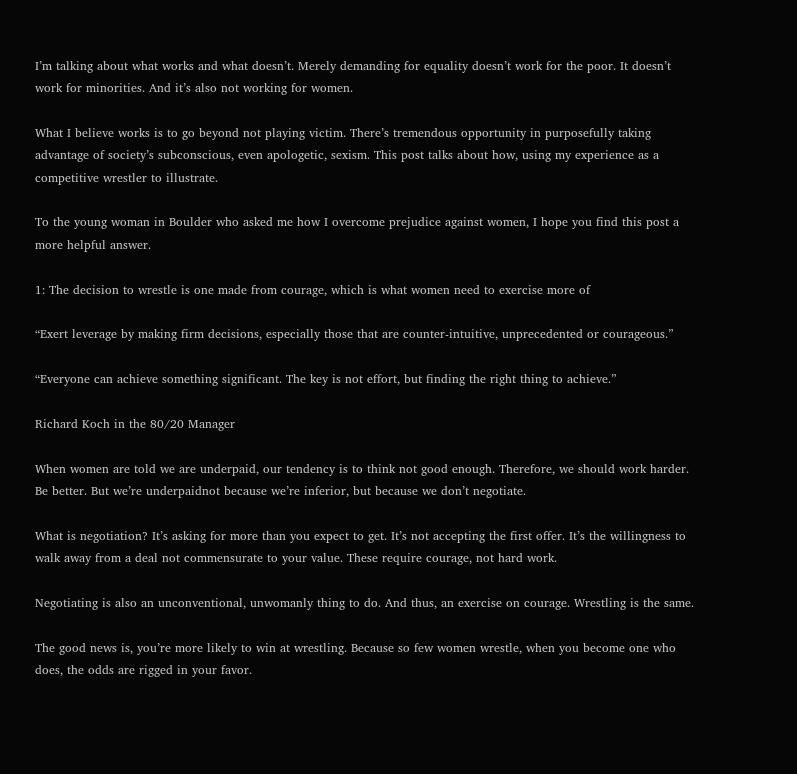I’m talking about what works and what doesn’t. Merely demanding for equality doesn’t work for the poor. It doesn’t work for minorities. And it’s also not working for women.

What I believe works is to go beyond not playing victim. There’s tremendous opportunity in purposefully taking advantage of society’s subconscious, even apologetic, sexism. This post talks about how, using my experience as a competitive wrestler to illustrate.

To the young woman in Boulder who asked me how I overcome prejudice against women, I hope you find this post a more helpful answer.

1: The decision to wrestle is one made from courage, which is what women need to exercise more of

“Exert leverage by making firm decisions, especially those that are counter-intuitive, unprecedented or courageous.”

“Everyone can achieve something significant. The key is not effort, but finding the right thing to achieve.”

Richard Koch in the 80/20 Manager

When women are told we are underpaid, our tendency is to think not good enough. Therefore, we should work harder. Be better. But we’re underpaidnot because we’re inferior, but because we don’t negotiate.

What is negotiation? It’s asking for more than you expect to get. It’s not accepting the first offer. It’s the willingness to walk away from a deal not commensurate to your value. These require courage, not hard work.

Negotiating is also an unconventional, unwomanly thing to do. And thus, an exercise on courage. Wrestling is the same.

The good news is, you’re more likely to win at wrestling. Because so few women wrestle, when you become one who does, the odds are rigged in your favor.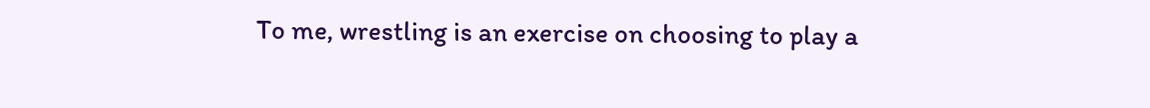To me, wrestling is an exercise on choosing to play a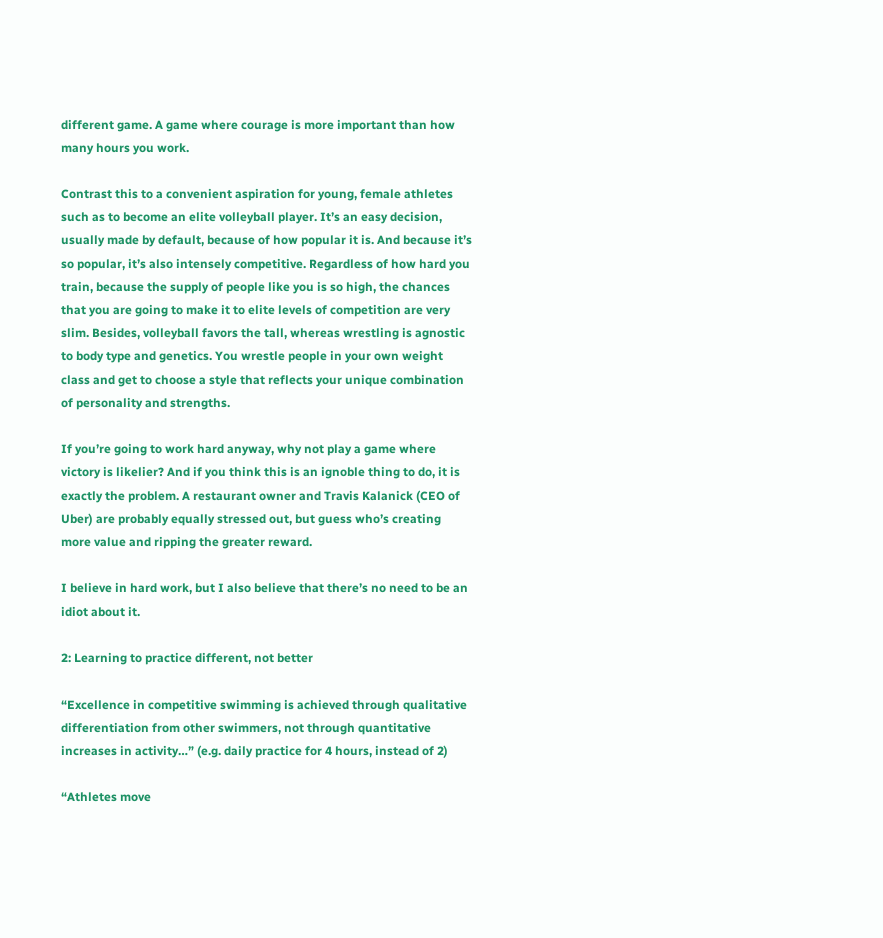different game. A game where courage is more important than how many hours you work.

Contrast this to a convenient aspiration for young, female athletes such as to become an elite volleyball player. It’s an easy decision, usually made by default, because of how popular it is. And because it’s so popular, it’s also intensely competitive. Regardless of how hard you train, because the supply of people like you is so high, the chances that you are going to make it to elite levels of competition are very slim. Besides, volleyball favors the tall, whereas wrestling is agnostic to body type and genetics. You wrestle people in your own weight class and get to choose a style that reflects your unique combination of personality and strengths.

If you’re going to work hard anyway, why not play a game where victory is likelier? And if you think this is an ignoble thing to do, it is exactly the problem. A restaurant owner and Travis Kalanick (CEO of Uber) are probably equally stressed out, but guess who’s creating more value and ripping the greater reward.

I believe in hard work, but I also believe that there’s no need to be an idiot about it.

2: Learning to practice different, not better

“Excellence in competitive swimming is achieved through qualitative differentiation from other swimmers, not through quantitative increases in activity…” (e.g. daily practice for 4 hours, instead of 2)

“Athletes move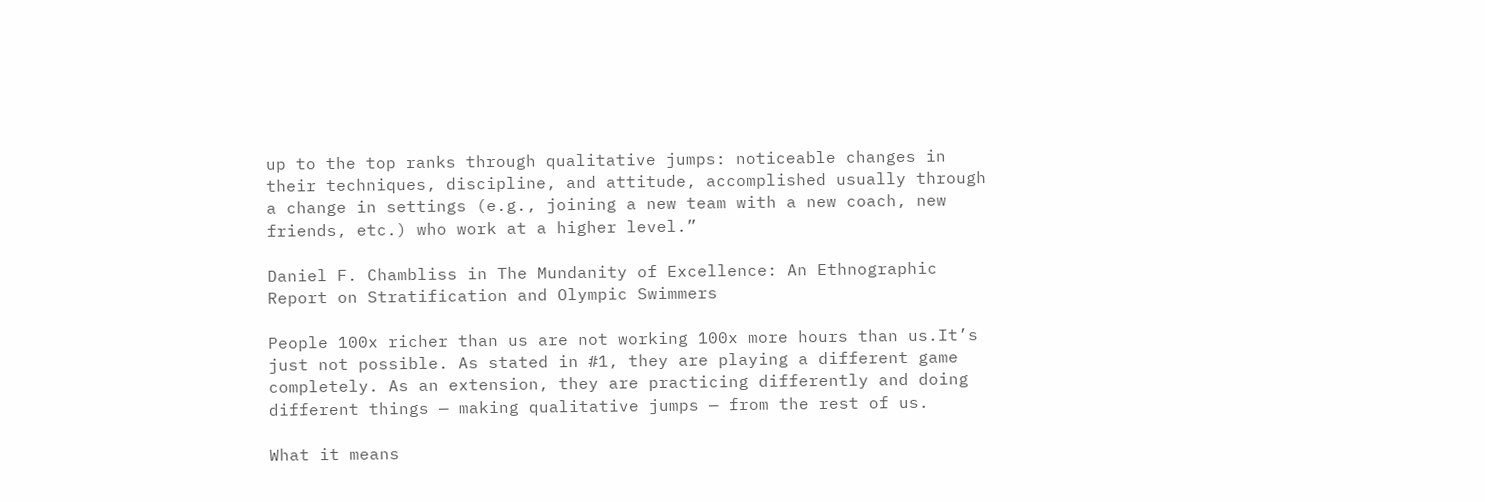up to the top ranks through qualitative jumps: noticeable changes in their techniques, discipline, and attitude, accomplished usually through a change in settings (e.g., joining a new team with a new coach, new friends, etc.) who work at a higher level.”

Daniel F. Chambliss in The Mundanity of Excellence: An Ethnographic Report on Stratification and Olympic Swimmers

People 100x richer than us are not working 100x more hours than us.It’s just not possible. As stated in #1, they are playing a different game completely. As an extension, they are practicing differently and doing different things — making qualitative jumps — from the rest of us.

What it means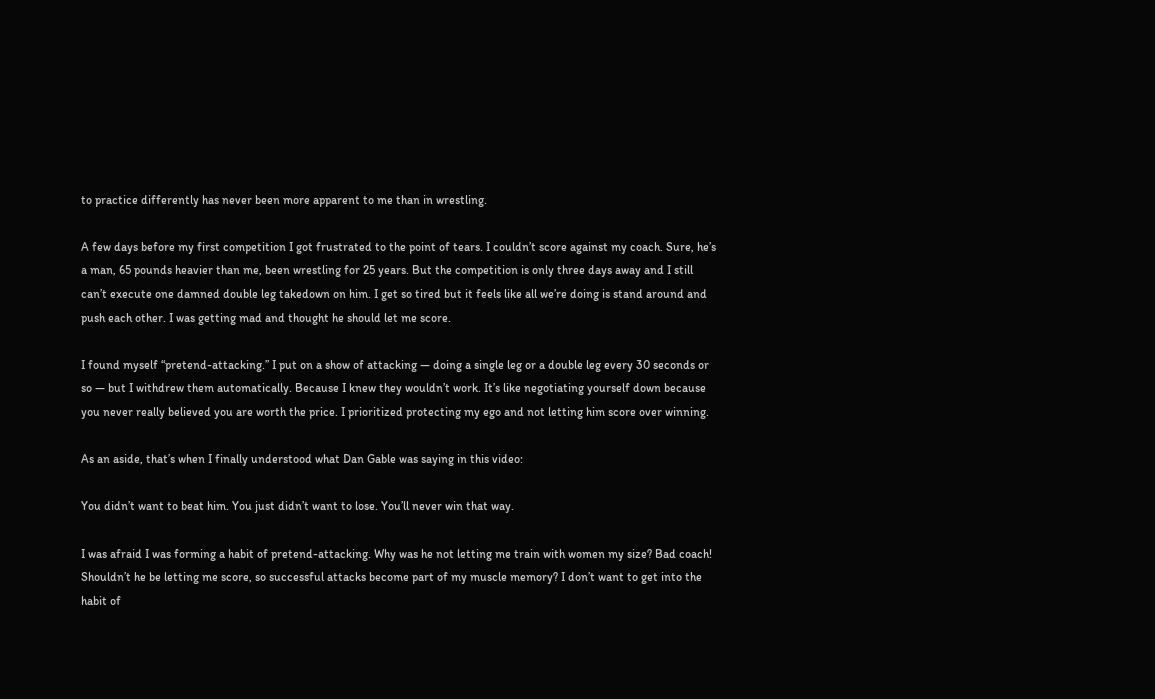to practice differently has never been more apparent to me than in wrestling.

A few days before my first competition I got frustrated to the point of tears. I couldn’t score against my coach. Sure, he’s a man, 65 pounds heavier than me, been wrestling for 25 years. But the competition is only three days away and I still can’t execute one damned double leg takedown on him. I get so tired but it feels like all we’re doing is stand around and push each other. I was getting mad and thought he should let me score.

I found myself “pretend-attacking.” I put on a show of attacking — doing a single leg or a double leg every 30 seconds or so — but I withdrew them automatically. Because I knew they wouldn’t work. It’s like negotiating yourself down because you never really believed you are worth the price. I prioritized protecting my ego and not letting him score over winning.

As an aside, that’s when I finally understood what Dan Gable was saying in this video:

You didn’t want to beat him. You just didn’t want to lose. You’ll never win that way.

I was afraid I was forming a habit of pretend-attacking. Why was he not letting me train with women my size? Bad coach! Shouldn’t he be letting me score, so successful attacks become part of my muscle memory? I don’t want to get into the habit of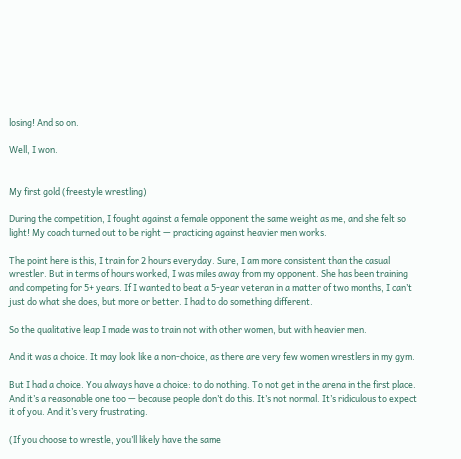losing! And so on.

Well, I won.


My first gold (freestyle wrestling)

During the competition, I fought against a female opponent the same weight as me, and she felt so light! My coach turned out to be right — practicing against heavier men works.

The point here is this, I train for 2 hours everyday. Sure, I am more consistent than the casual wrestler. But in terms of hours worked, I was miles away from my opponent. She has been training and competing for 5+ years. If I wanted to beat a 5-year veteran in a matter of two months, I can’t just do what she does, but more or better. I had to do something different.

So the qualitative leap I made was to train not with other women, but with heavier men.

And it was a choice. It may look like a non-choice, as there are very few women wrestlers in my gym.

But I had a choice. You always have a choice: to do nothing. To not get in the arena in the first place. And it’s a reasonable one too — because people don’t do this. It’s not normal. It’s ridiculous to expect it of you. And it’s very frustrating.

(If you choose to wrestle, you’ll likely have the same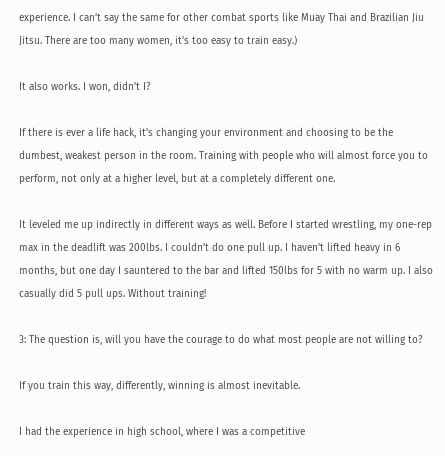experience. I can’t say the same for other combat sports like Muay Thai and Brazilian Jiu Jitsu. There are too many women, it’s too easy to train easy.)

It also works. I won, didn’t I?

If there is ever a life hack, it’s changing your environment and choosing to be the dumbest, weakest person in the room. Training with people who will almost force you to perform, not only at a higher level, but at a completely different one.

It leveled me up indirectly in different ways as well. Before I started wrestling, my one-rep max in the deadlift was 200lbs. I couldn’t do one pull up. I haven’t lifted heavy in 6 months, but one day I sauntered to the bar and lifted 150lbs for 5 with no warm up. I also casually did 5 pull ups. Without training!

3: The question is, will you have the courage to do what most people are not willing to?

If you train this way, differently, winning is almost inevitable.

I had the experience in high school, where I was a competitive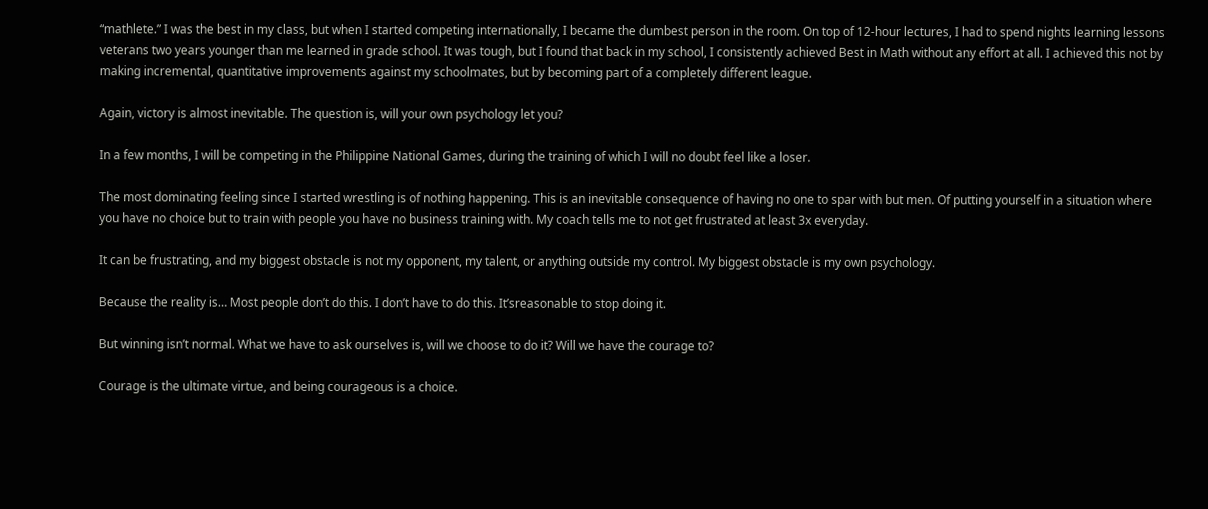“mathlete.” I was the best in my class, but when I started competing internationally, I became the dumbest person in the room. On top of 12-hour lectures, I had to spend nights learning lessons veterans two years younger than me learned in grade school. It was tough, but I found that back in my school, I consistently achieved Best in Math without any effort at all. I achieved this not by making incremental, quantitative improvements against my schoolmates, but by becoming part of a completely different league.

Again, victory is almost inevitable. The question is, will your own psychology let you?

In a few months, I will be competing in the Philippine National Games, during the training of which I will no doubt feel like a loser.

The most dominating feeling since I started wrestling is of nothing happening. This is an inevitable consequence of having no one to spar with but men. Of putting yourself in a situation where you have no choice but to train with people you have no business training with. My coach tells me to not get frustrated at least 3x everyday.

It can be frustrating, and my biggest obstacle is not my opponent, my talent, or anything outside my control. My biggest obstacle is my own psychology.

Because the reality is… Most people don’t do this. I don’t have to do this. It’sreasonable to stop doing it.

But winning isn’t normal. What we have to ask ourselves is, will we choose to do it? Will we have the courage to?

Courage is the ultimate virtue, and being courageous is a choice.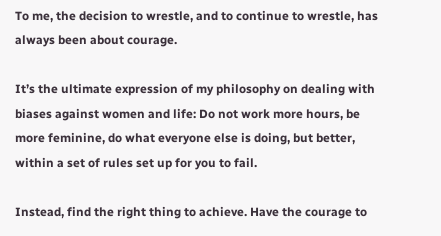To me, the decision to wrestle, and to continue to wrestle, has always been about courage.

It’s the ultimate expression of my philosophy on dealing with biases against women and life: Do not work more hours, be more feminine, do what everyone else is doing, but better, within a set of rules set up for you to fail.

Instead, find the right thing to achieve. Have the courage to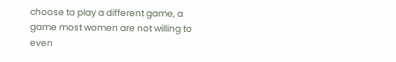choose to play a different game, a game most women are not willing to even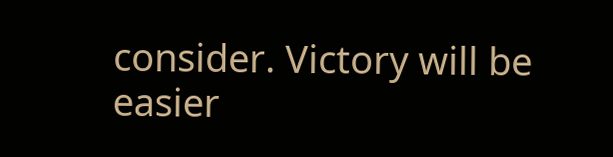consider. Victory will be easier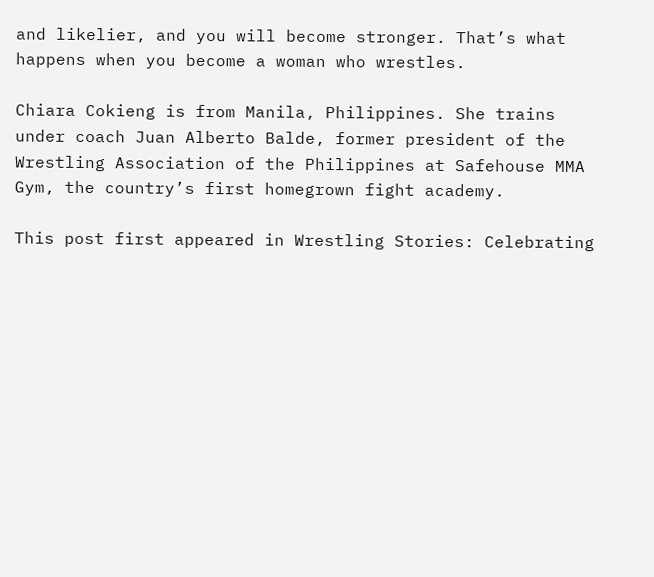and likelier, and you will become stronger. That’s what happens when you become a woman who wrestles.

Chiara Cokieng is from Manila, Philippines. She trains under coach Juan Alberto Balde, former president of the Wrestling Association of the Philippines at Safehouse MMA Gym, the country’s first homegrown fight academy.

This post first appeared in Wrestling Stories: Celebrating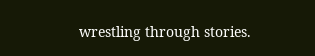wrestling through stories.